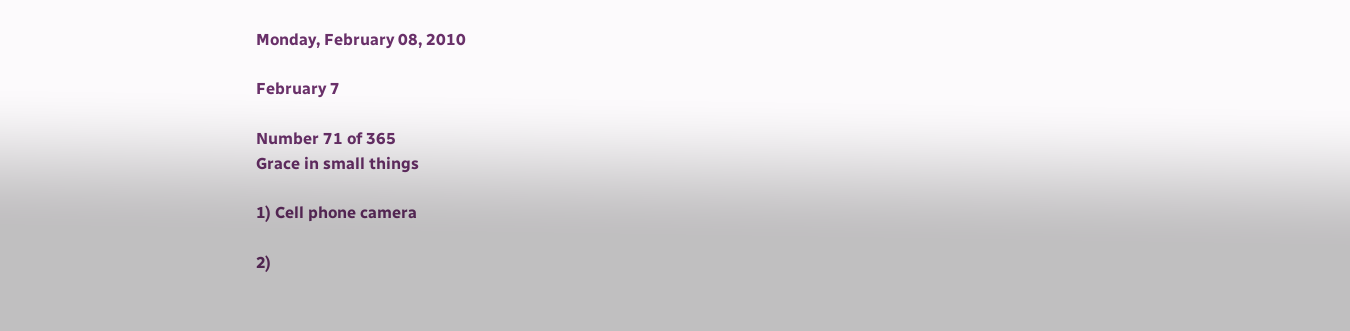Monday, February 08, 2010

February 7

Number 71 of 365
Grace in small things

1) Cell phone camera

2)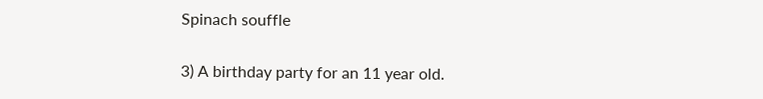Spinach souffle

3) A birthday party for an 11 year old.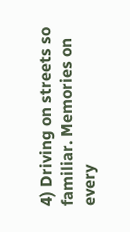4) Driving on streets so familiar. Memories on every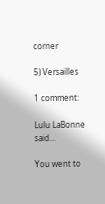corner

5) Versailles

1 comment:

Lulu LaBonne said...

You went to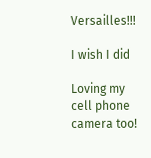Versailles!!!

I wish I did

Loving my cell phone camera too!